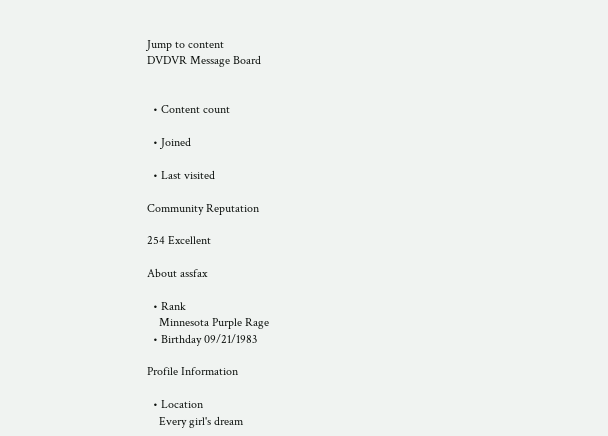Jump to content
DVDVR Message Board


  • Content count

  • Joined

  • Last visited

Community Reputation

254 Excellent

About assfax

  • Rank
    Minnesota Purple Rage
  • Birthday 09/21/1983

Profile Information

  • Location
    Every girl's dream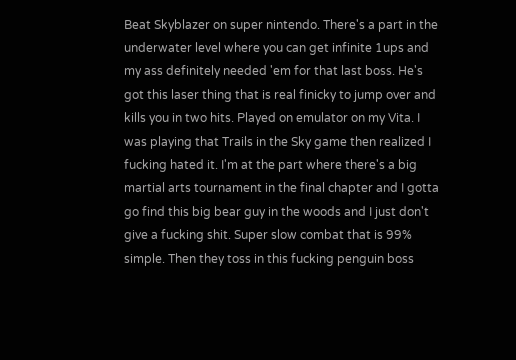Beat Skyblazer on super nintendo. There's a part in the underwater level where you can get infinite 1ups and my ass definitely needed 'em for that last boss. He's got this laser thing that is real finicky to jump over and kills you in two hits. Played on emulator on my Vita. I was playing that Trails in the Sky game then realized I fucking hated it. I'm at the part where there's a big martial arts tournament in the final chapter and I gotta go find this big bear guy in the woods and I just don't give a fucking shit. Super slow combat that is 99% simple. Then they toss in this fucking penguin boss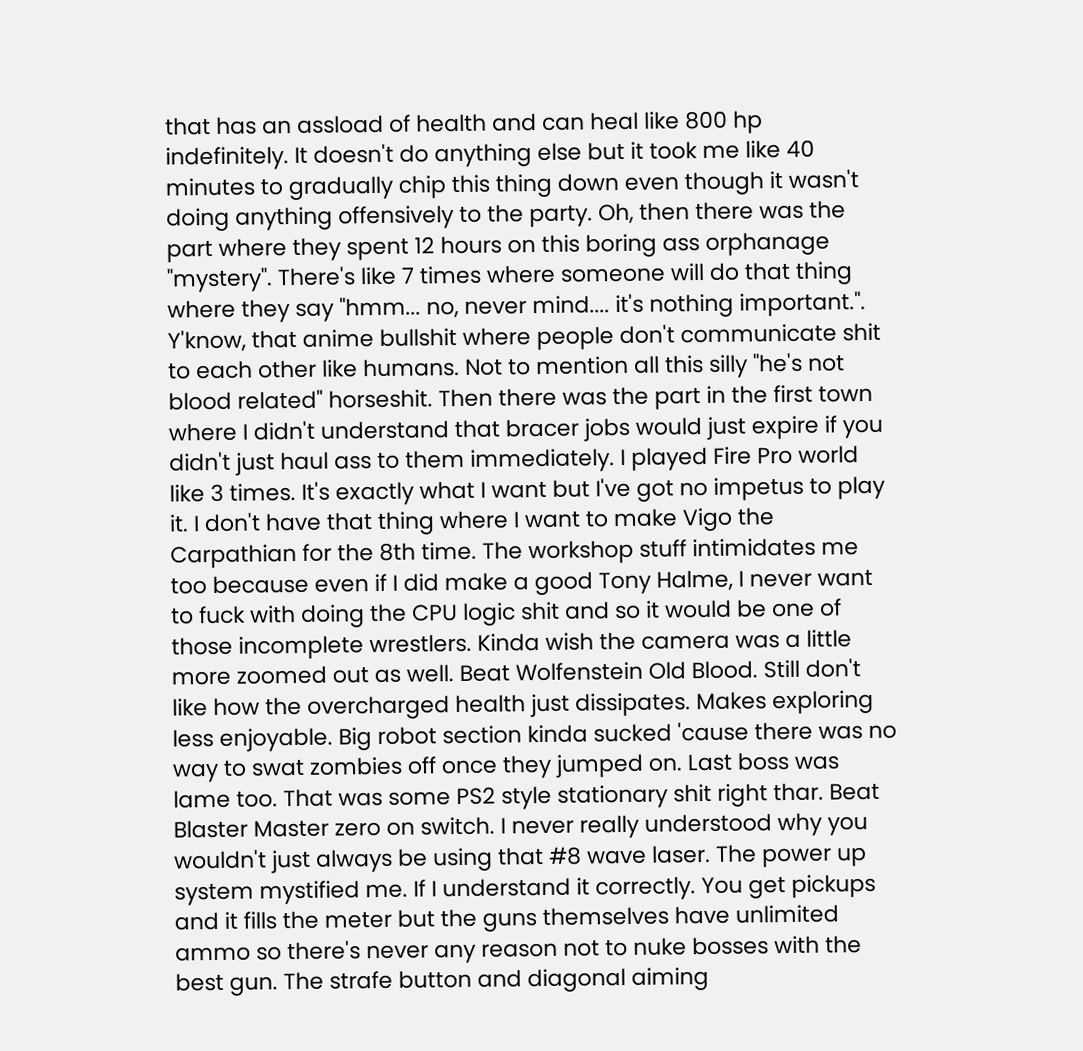that has an assload of health and can heal like 800 hp indefinitely. It doesn't do anything else but it took me like 40 minutes to gradually chip this thing down even though it wasn't doing anything offensively to the party. Oh, then there was the part where they spent 12 hours on this boring ass orphanage "mystery". There's like 7 times where someone will do that thing where they say "hmm... no, never mind.... it's nothing important.". Y'know, that anime bullshit where people don't communicate shit to each other like humans. Not to mention all this silly "he's not blood related" horseshit. Then there was the part in the first town where I didn't understand that bracer jobs would just expire if you didn't just haul ass to them immediately. I played Fire Pro world like 3 times. It's exactly what I want but I've got no impetus to play it. I don't have that thing where I want to make Vigo the Carpathian for the 8th time. The workshop stuff intimidates me too because even if I did make a good Tony Halme, I never want to fuck with doing the CPU logic shit and so it would be one of those incomplete wrestlers. Kinda wish the camera was a little more zoomed out as well. Beat Wolfenstein Old Blood. Still don't like how the overcharged health just dissipates. Makes exploring less enjoyable. Big robot section kinda sucked 'cause there was no way to swat zombies off once they jumped on. Last boss was lame too. That was some PS2 style stationary shit right thar. Beat Blaster Master zero on switch. I never really understood why you wouldn't just always be using that #8 wave laser. The power up system mystified me. If I understand it correctly. You get pickups and it fills the meter but the guns themselves have unlimited ammo so there's never any reason not to nuke bosses with the best gun. The strafe button and diagonal aiming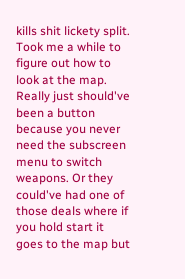kills shit lickety split. Took me a while to figure out how to look at the map. Really just should've been a button because you never need the subscreen menu to switch weapons. Or they could've had one of those deals where if you hold start it goes to the map but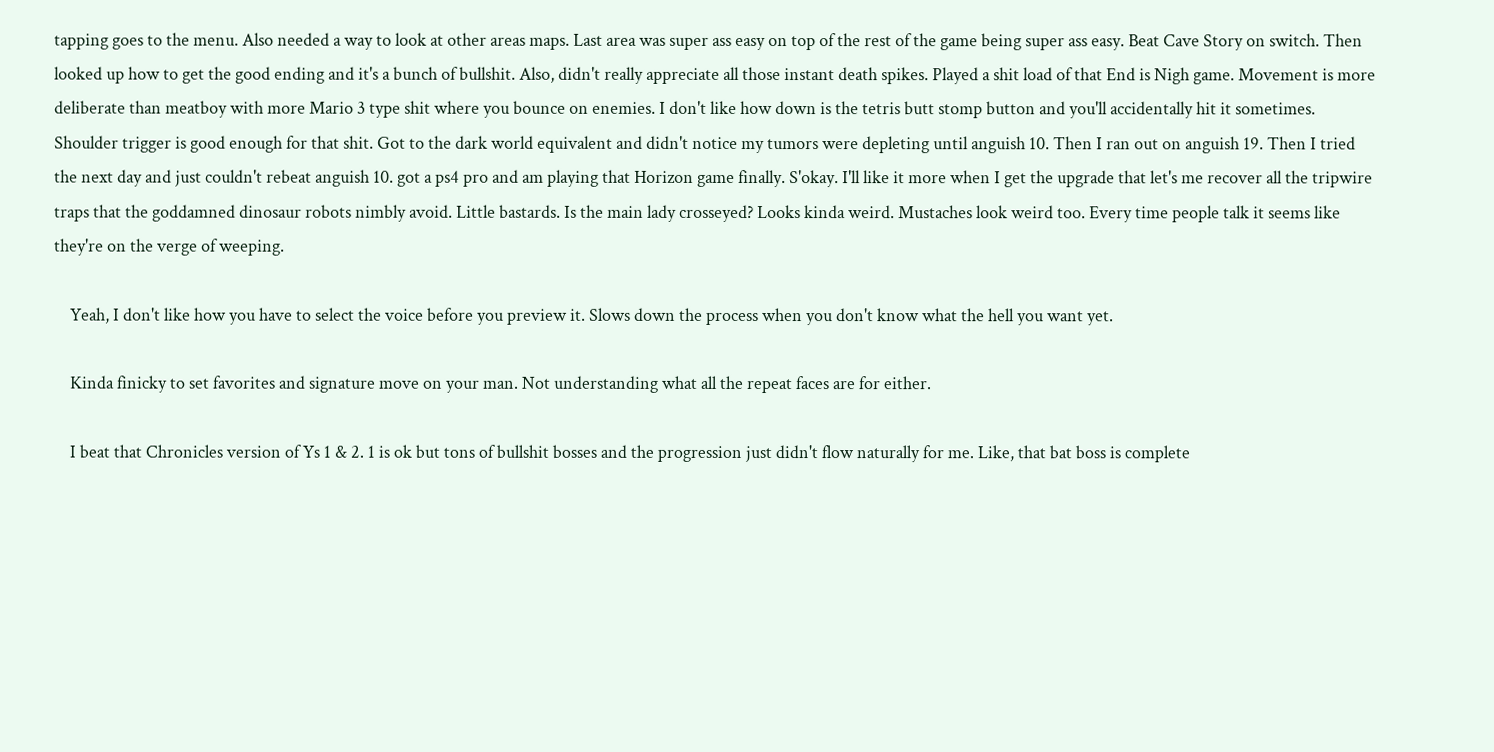tapping goes to the menu. Also needed a way to look at other areas maps. Last area was super ass easy on top of the rest of the game being super ass easy. Beat Cave Story on switch. Then looked up how to get the good ending and it's a bunch of bullshit. Also, didn't really appreciate all those instant death spikes. Played a shit load of that End is Nigh game. Movement is more deliberate than meatboy with more Mario 3 type shit where you bounce on enemies. I don't like how down is the tetris butt stomp button and you'll accidentally hit it sometimes. Shoulder trigger is good enough for that shit. Got to the dark world equivalent and didn't notice my tumors were depleting until anguish 10. Then I ran out on anguish 19. Then I tried the next day and just couldn't rebeat anguish 10. got a ps4 pro and am playing that Horizon game finally. S'okay. I'll like it more when I get the upgrade that let's me recover all the tripwire traps that the goddamned dinosaur robots nimbly avoid. Little bastards. Is the main lady crosseyed? Looks kinda weird. Mustaches look weird too. Every time people talk it seems like they're on the verge of weeping.

    Yeah, I don't like how you have to select the voice before you preview it. Slows down the process when you don't know what the hell you want yet.

    Kinda finicky to set favorites and signature move on your man. Not understanding what all the repeat faces are for either.

    I beat that Chronicles version of Ys 1 & 2. 1 is ok but tons of bullshit bosses and the progression just didn't flow naturally for me. Like, that bat boss is complete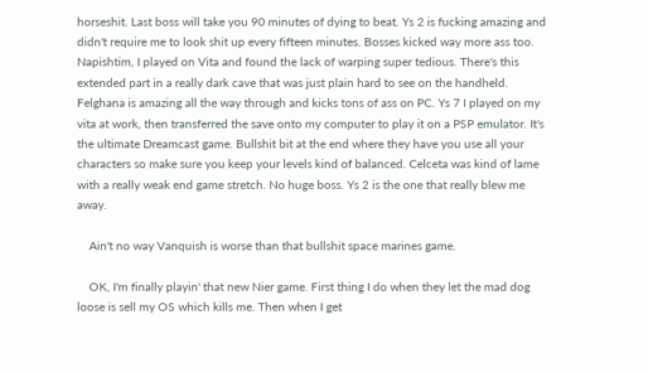horseshit. Last boss will take you 90 minutes of dying to beat. Ys 2 is fucking amazing and didn't require me to look shit up every fifteen minutes. Bosses kicked way more ass too. Napishtim, I played on Vita and found the lack of warping super tedious. There's this extended part in a really dark cave that was just plain hard to see on the handheld. Felghana is amazing all the way through and kicks tons of ass on PC. Ys 7 I played on my vita at work, then transferred the save onto my computer to play it on a PSP emulator. It's the ultimate Dreamcast game. Bullshit bit at the end where they have you use all your characters so make sure you keep your levels kind of balanced. Celceta was kind of lame with a really weak end game stretch. No huge boss. Ys 2 is the one that really blew me away.

    Ain't no way Vanquish is worse than that bullshit space marines game.

    OK, I'm finally playin' that new Nier game. First thing I do when they let the mad dog loose is sell my OS which kills me. Then when I get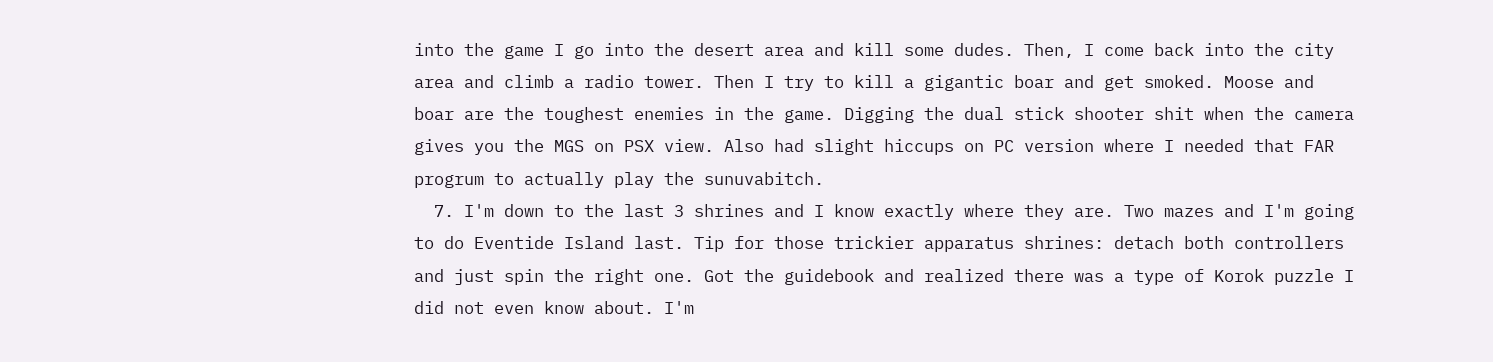into the game I go into the desert area and kill some dudes. Then, I come back into the city area and climb a radio tower. Then I try to kill a gigantic boar and get smoked. Moose and boar are the toughest enemies in the game. Digging the dual stick shooter shit when the camera gives you the MGS on PSX view. Also had slight hiccups on PC version where I needed that FAR progrum to actually play the sunuvabitch.
  7. I'm down to the last 3 shrines and I know exactly where they are. Two mazes and I'm going to do Eventide Island last. Tip for those trickier apparatus shrines: detach both controllers and just spin the right one. Got the guidebook and realized there was a type of Korok puzzle I did not even know about. I'm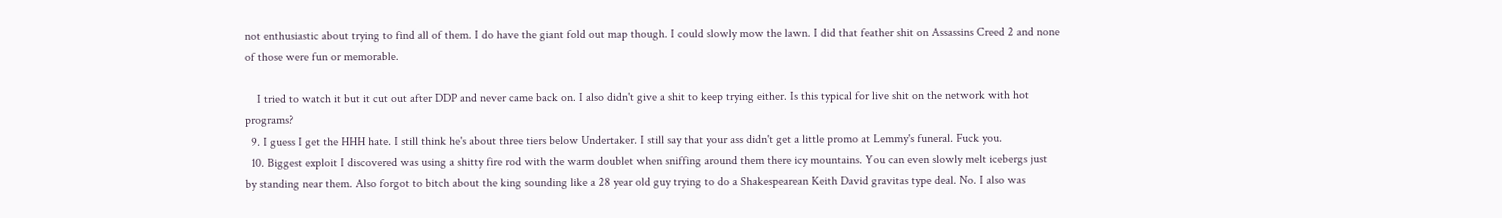not enthusiastic about trying to find all of them. I do have the giant fold out map though. I could slowly mow the lawn. I did that feather shit on Assassins Creed 2 and none of those were fun or memorable.

    I tried to watch it but it cut out after DDP and never came back on. I also didn't give a shit to keep trying either. Is this typical for live shit on the network with hot programs?
  9. I guess I get the HHH hate. I still think he's about three tiers below Undertaker. I still say that your ass didn't get a little promo at Lemmy's funeral. Fuck you.
  10. Biggest exploit I discovered was using a shitty fire rod with the warm doublet when sniffing around them there icy mountains. You can even slowly melt icebergs just by standing near them. Also forgot to bitch about the king sounding like a 28 year old guy trying to do a Shakespearean Keith David gravitas type deal. No. I also was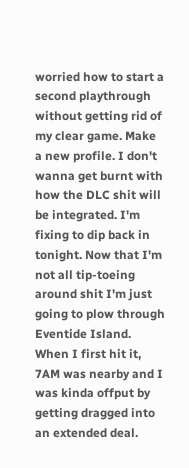worried how to start a second playthrough without getting rid of my clear game. Make a new profile. I don't wanna get burnt with how the DLC shit will be integrated. I'm fixing to dip back in tonight. Now that I'm not all tip-toeing around shit I'm just going to plow through Eventide Island. When I first hit it, 7AM was nearby and I was kinda offput by getting dragged into an extended deal.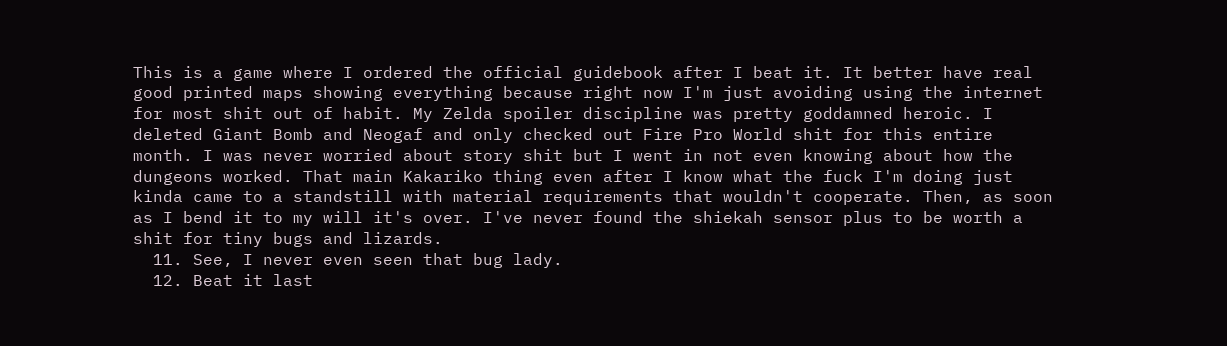This is a game where I ordered the official guidebook after I beat it. It better have real good printed maps showing everything because right now I'm just avoiding using the internet for most shit out of habit. My Zelda spoiler discipline was pretty goddamned heroic. I deleted Giant Bomb and Neogaf and only checked out Fire Pro World shit for this entire month. I was never worried about story shit but I went in not even knowing about how the dungeons worked. That main Kakariko thing even after I know what the fuck I'm doing just kinda came to a standstill with material requirements that wouldn't cooperate. Then, as soon as I bend it to my will it's over. I've never found the shiekah sensor plus to be worth a shit for tiny bugs and lizards.
  11. See, I never even seen that bug lady.
  12. Beat it last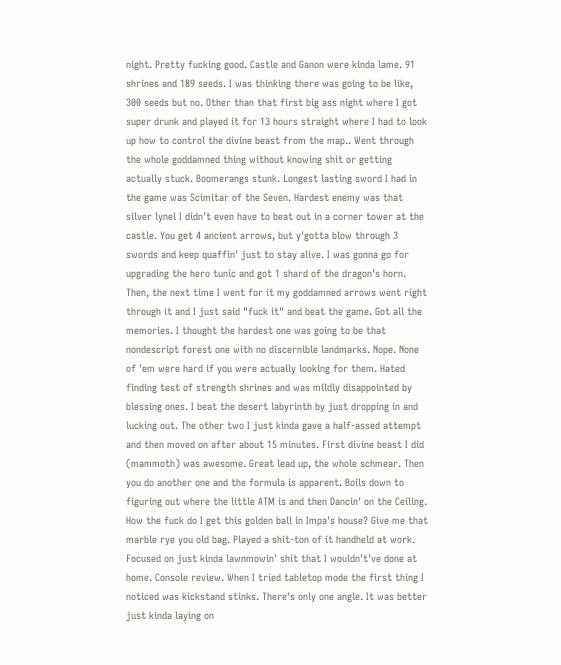night. Pretty fucking good. Castle and Ganon were kinda lame. 91 shrines and 189 seeds. I was thinking there was going to be like, 300 seeds but no. Other than that first big ass night where I got super drunk and played it for 13 hours straight where I had to look up how to control the divine beast from the map.. Went through the whole goddamned thing without knowing shit or getting actually stuck. Boomerangs stunk. Longest lasting sword I had in the game was Scimitar of the Seven. Hardest enemy was that silver lynel I didn't even have to beat out in a corner tower at the castle. You get 4 ancient arrows, but y'gotta blow through 3 swords and keep quaffin' just to stay alive. I was gonna go for upgrading the hero tunic and got 1 shard of the dragon's horn. Then, the next time I went for it my goddamned arrows went right through it and I just said "fuck it" and beat the game. Got all the memories. I thought the hardest one was going to be that nondescript forest one with no discernible landmarks. Nope. None of 'em were hard if you were actually looking for them. Hated finding test of strength shrines and was mildly disappointed by blessing ones. I beat the desert labyrinth by just dropping in and lucking out. The other two I just kinda gave a half-assed attempt and then moved on after about 15 minutes. First divine beast I did (mammoth) was awesome. Great lead up, the whole schmear. Then you do another one and the formula is apparent. Boils down to figuring out where the little ATM is and then Dancin' on the Ceiling. How the fuck do I get this golden ball in Impa's house? Give me that marble rye you old bag. Played a shit-ton of it handheld at work. Focused on just kinda lawnmowin' shit that I wouldn't've done at home. Console review. When I tried tabletop mode the first thing I noticed was kickstand stinks. There's only one angle. It was better just kinda laying on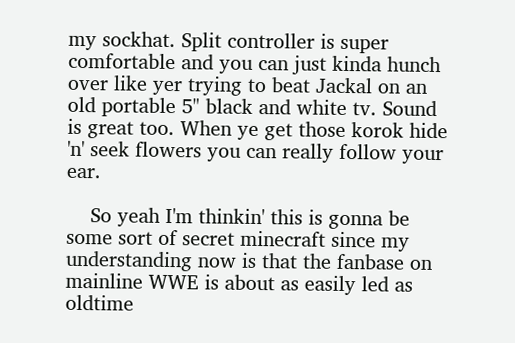my sockhat. Split controller is super comfortable and you can just kinda hunch over like yer trying to beat Jackal on an old portable 5" black and white tv. Sound is great too. When ye get those korok hide 'n' seek flowers you can really follow your ear.

    So yeah I'm thinkin' this is gonna be some sort of secret minecraft since my understanding now is that the fanbase on mainline WWE is about as easily led as oldtime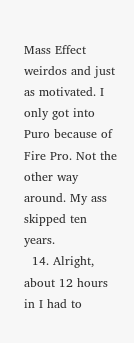Mass Effect weirdos and just as motivated. I only got into Puro because of Fire Pro. Not the other way around. My ass skipped ten years.
  14. Alright, about 12 hours in I had to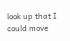look up that I could move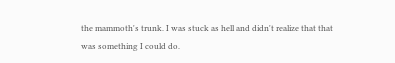the mammoth's trunk. I was stuck as hell and didn't realize that that was something I could do.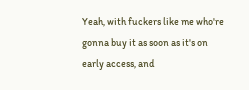Yeah, with fuckers like me who're gonna buy it as soon as it's on early access, and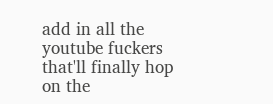add in all the youtube fuckers that'll finally hop on the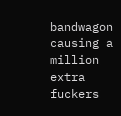bandwagon causing a million extra fuckers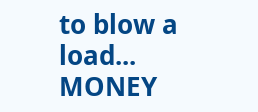to blow a load... MONEY